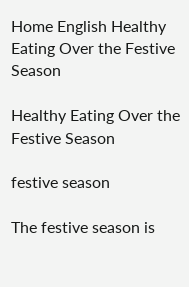Home English Healthy Eating Over the Festive Season

Healthy Eating Over the Festive Season

festive season

The festive season is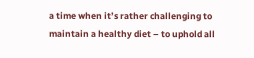a time when it’s rather challenging to maintain a healthy diet – to uphold all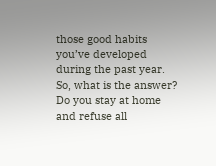those good habits you’ve developed during the past year. So, what is the answer? Do you stay at home and refuse all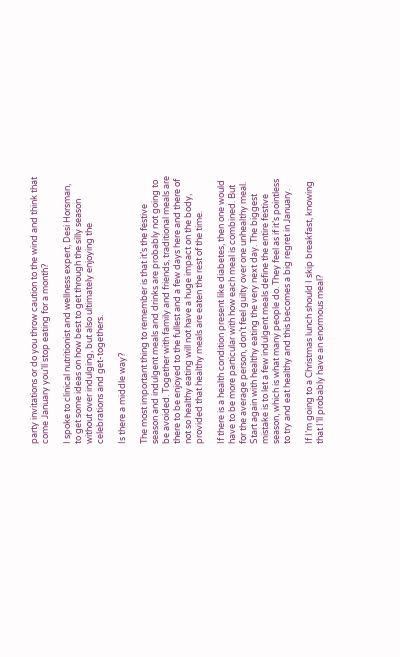party invitations or do you throw caution to the wind and think that come January you’ll stop eating for a month?

I spoke to clinical nutritionist and wellness expert, Desi Horsman, to get some ideas on how best to get through the silly season without over indulging, but also ultimately enjoying the celebrations and get-togethers.

Is there a middle way?

The most important thing to remember is that it’s the festive season and indulgent meals and drinks are probably not going to be avoided. Together with family and friends, traditional meals are there to be enjoyed to the fullest and a few days here and there of not so healthy eating will not have a huge impact on the body, provided that healthy meals are eaten the rest of the time.

If there is a health condition present like diabetes, then one would have to be more particular with how each meal is combined. But for the average person, don’t feel guilty over one unhealthy meal. Start again with healthy eating the very next day. The biggest mistake is to let a few indulgent meals define the entire festive season, which is what many people do. They feel as if it’s pointless to try and eat healthy and this becomes a big regret in January.

If I’m going to a Christmas lunch should I skip breakfast, knowing that I’ll probably have an enormous meal?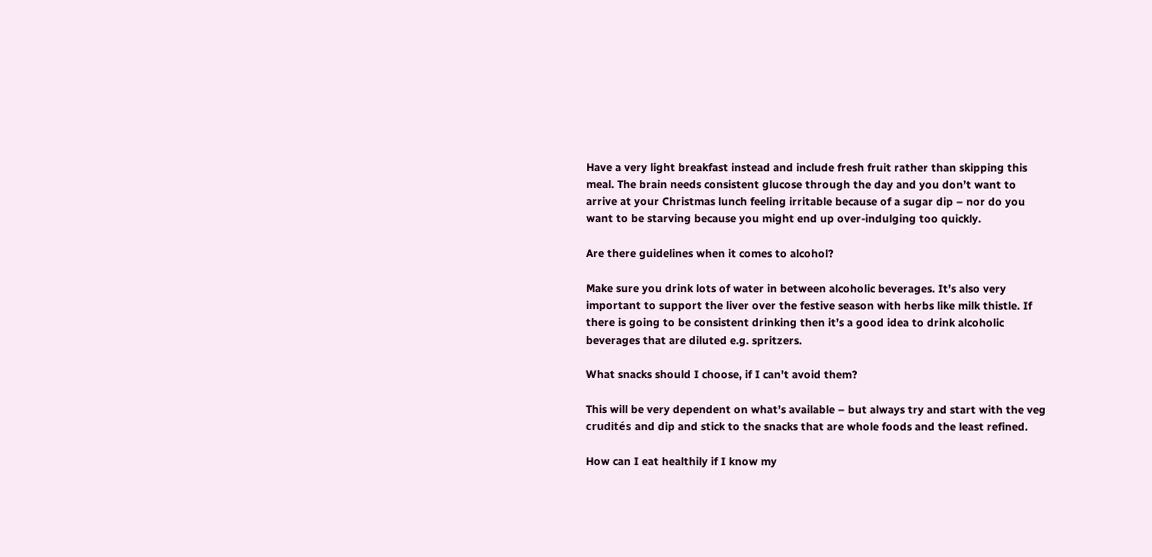Have a very light breakfast instead and include fresh fruit rather than skipping this meal. The brain needs consistent glucose through the day and you don’t want to arrive at your Christmas lunch feeling irritable because of a sugar dip – nor do you want to be starving because you might end up over-indulging too quickly.

Are there guidelines when it comes to alcohol?

Make sure you drink lots of water in between alcoholic beverages. It’s also very important to support the liver over the festive season with herbs like milk thistle. If there is going to be consistent drinking then it’s a good idea to drink alcoholic beverages that are diluted e.g. spritzers.

What snacks should I choose, if I can’t avoid them?

This will be very dependent on what’s available – but always try and start with the veg crudités and dip and stick to the snacks that are whole foods and the least refined.

How can I eat healthily if I know my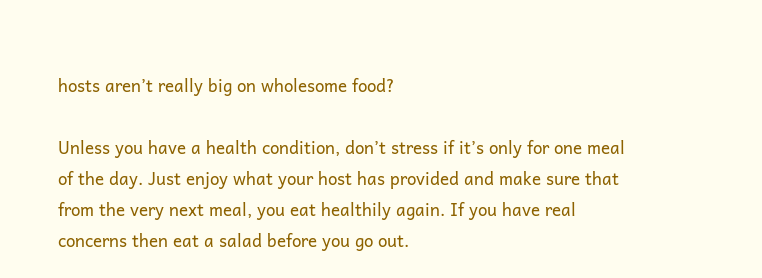hosts aren’t really big on wholesome food?

Unless you have a health condition, don’t stress if it’s only for one meal of the day. Just enjoy what your host has provided and make sure that from the very next meal, you eat healthily again. If you have real concerns then eat a salad before you go out.